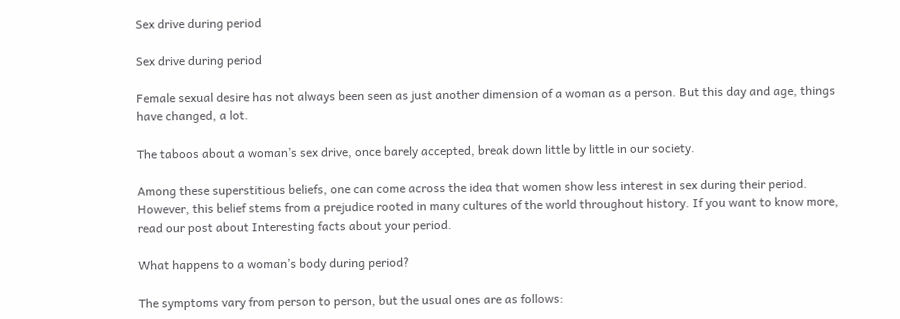Sex drive during period

Sex drive during period

Female sexual desire has not always been seen as just another dimension of a woman as a person. But this day and age, things have changed, a lot.

The taboos about a woman’s sex drive, once barely accepted, break down little by little in our society.

Among these superstitious beliefs, one can come across the idea that women show less interest in sex during their period. However, this belief stems from a prejudice rooted in many cultures of the world throughout history. If you want to know more, read our post about Interesting facts about your period.

What happens to a woman’s body during period?

The symptoms vary from person to person, but the usual ones are as follows: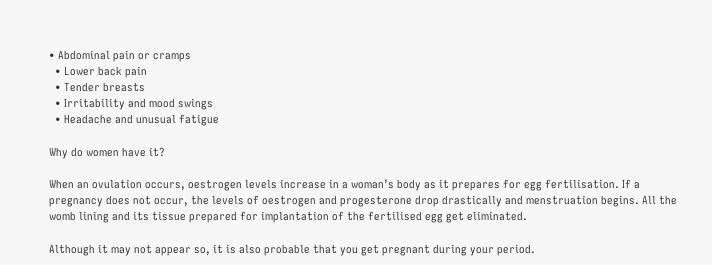• Abdominal pain or cramps
  • Lower back pain
  • Tender breasts
  • Irritability and mood swings
  • Headache and unusual fatigue

Why do women have it?

When an ovulation occurs, oestrogen levels increase in a woman’s body as it prepares for egg fertilisation. If a pregnancy does not occur, the levels of oestrogen and progesterone drop drastically and menstruation begins. All the womb lining and its tissue prepared for implantation of the fertilised egg get eliminated.

Although it may not appear so, it is also probable that you get pregnant during your period.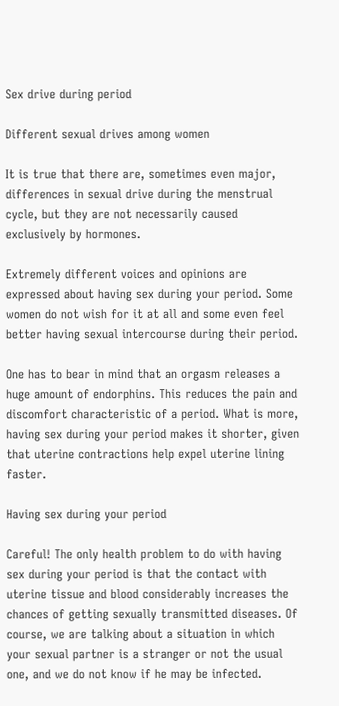Sex drive during period

Different sexual drives among women

It is true that there are, sometimes even major, differences in sexual drive during the menstrual cycle, but they are not necessarily caused exclusively by hormones.

Extremely different voices and opinions are expressed about having sex during your period. Some women do not wish for it at all and some even feel better having sexual intercourse during their period.

One has to bear in mind that an orgasm releases a huge amount of endorphins. This reduces the pain and discomfort characteristic of a period. What is more, having sex during your period makes it shorter, given that uterine contractions help expel uterine lining faster.

Having sex during your period

Careful! The only health problem to do with having sex during your period is that the contact with uterine tissue and blood considerably increases the chances of getting sexually transmitted diseases. Of course, we are talking about a situation in which your sexual partner is a stranger or not the usual one, and we do not know if he may be infected.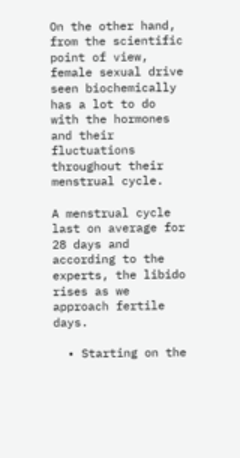On the other hand, from the scientific point of view, female sexual drive seen biochemically has a lot to do with the hormones and their fluctuations throughout their menstrual cycle.

A menstrual cycle last on average for 28 days and according to the experts, the libido rises as we approach fertile days.

  • Starting on the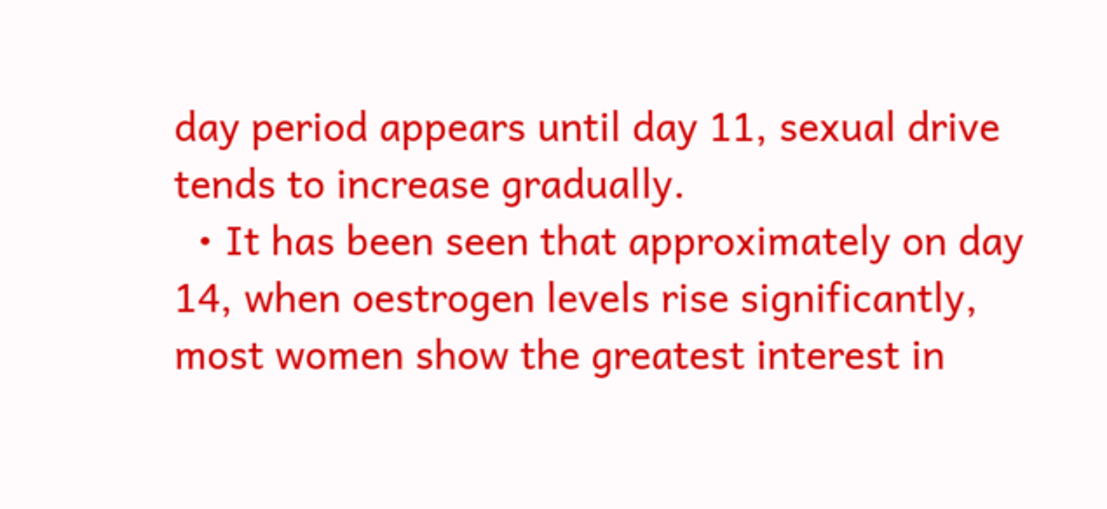day period appears until day 11, sexual drive tends to increase gradually.
  • It has been seen that approximately on day 14, when oestrogen levels rise significantly, most women show the greatest interest in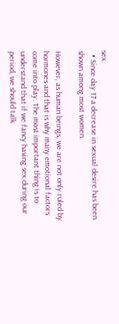sex.
  • Since day 17 a decrease in sexual desire has been shown among most women.

However, as human beings, we are not only ruled by hormones and that is why many emotional factors come into play. The most important thing is to understand that if we fancy having sex during our period, we should talk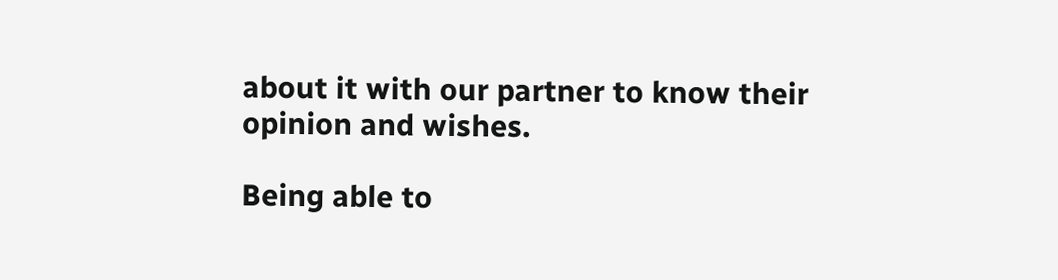about it with our partner to know their opinion and wishes.

Being able to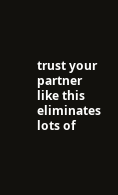trust your partner like this eliminates lots of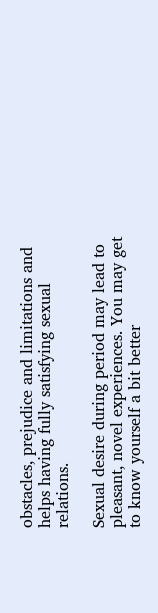obstacles, prejudice and limitations and helps having fully satisfying sexual relations.

Sexual desire during period may lead to pleasant, novel experiences. You may get to know yourself a bit better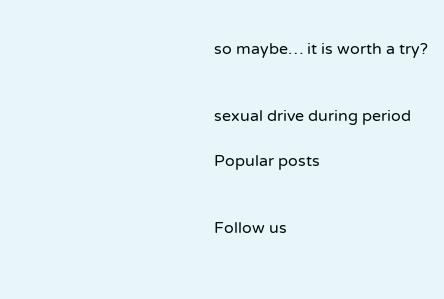so maybe… it is worth a try?


sexual drive during period

Popular posts


Follow us